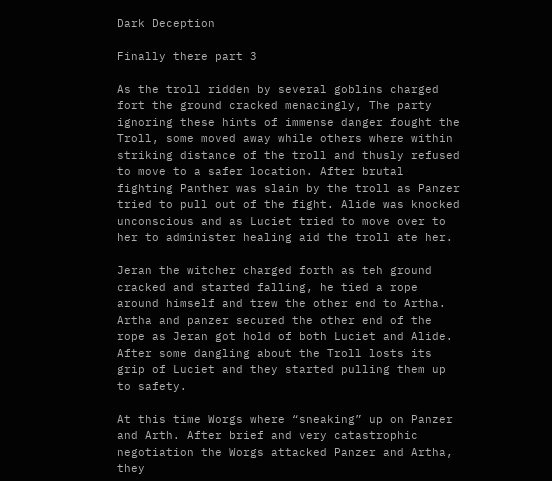Dark Deception

Finally there part 3

As the troll ridden by several goblins charged fort the ground cracked menacingly, The party ignoring these hints of immense danger fought the Troll, some moved away while others where within striking distance of the troll and thusly refused to move to a safer location. After brutal fighting Panther was slain by the troll as Panzer tried to pull out of the fight. Alide was knocked unconscious and as Luciet tried to move over to her to administer healing aid the troll ate her.

Jeran the witcher charged forth as teh ground cracked and started falling, he tied a rope around himself and trew the other end to Artha. Artha and panzer secured the other end of the rope as Jeran got hold of both Luciet and Alide. After some dangling about the Troll losts its grip of Luciet and they started pulling them up to safety.

At this time Worgs where “sneaking” up on Panzer and Arth. After brief and very catastrophic negotiation the Worgs attacked Panzer and Artha, they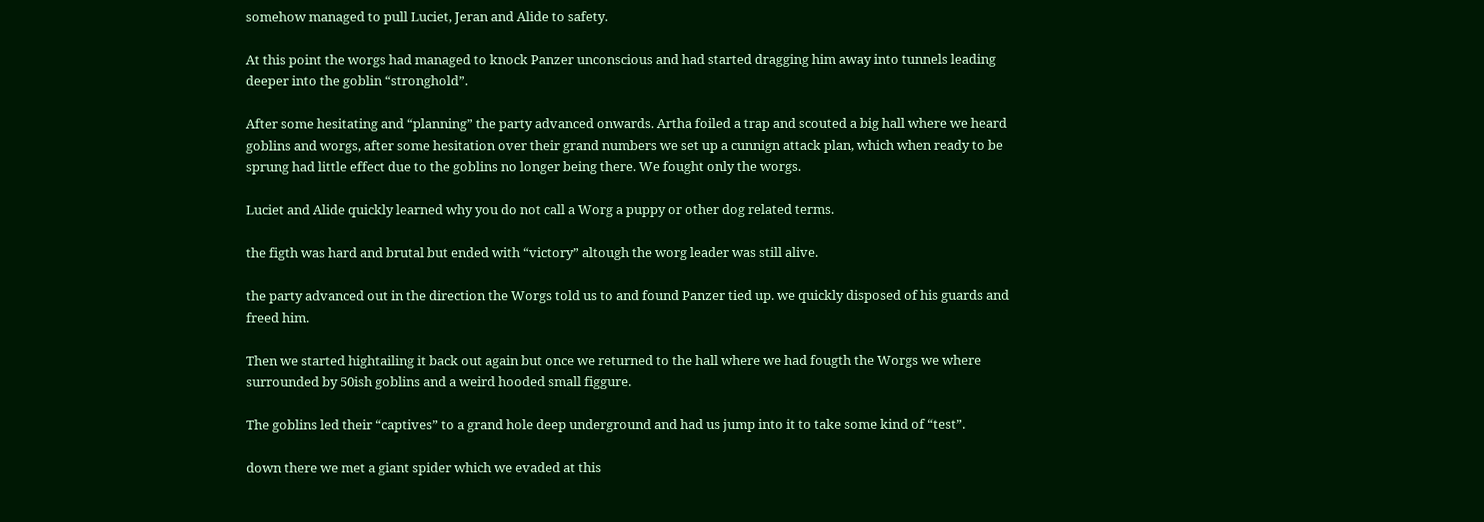somehow managed to pull Luciet, Jeran and Alide to safety.

At this point the worgs had managed to knock Panzer unconscious and had started dragging him away into tunnels leading deeper into the goblin “stronghold”.

After some hesitating and “planning” the party advanced onwards. Artha foiled a trap and scouted a big hall where we heard goblins and worgs, after some hesitation over their grand numbers we set up a cunnign attack plan, which when ready to be sprung had little effect due to the goblins no longer being there. We fought only the worgs.

Luciet and Alide quickly learned why you do not call a Worg a puppy or other dog related terms.

the figth was hard and brutal but ended with “victory” altough the worg leader was still alive.

the party advanced out in the direction the Worgs told us to and found Panzer tied up. we quickly disposed of his guards and freed him.

Then we started hightailing it back out again but once we returned to the hall where we had fougth the Worgs we where surrounded by 50ish goblins and a weird hooded small figgure.

The goblins led their “captives” to a grand hole deep underground and had us jump into it to take some kind of “test”.

down there we met a giant spider which we evaded at this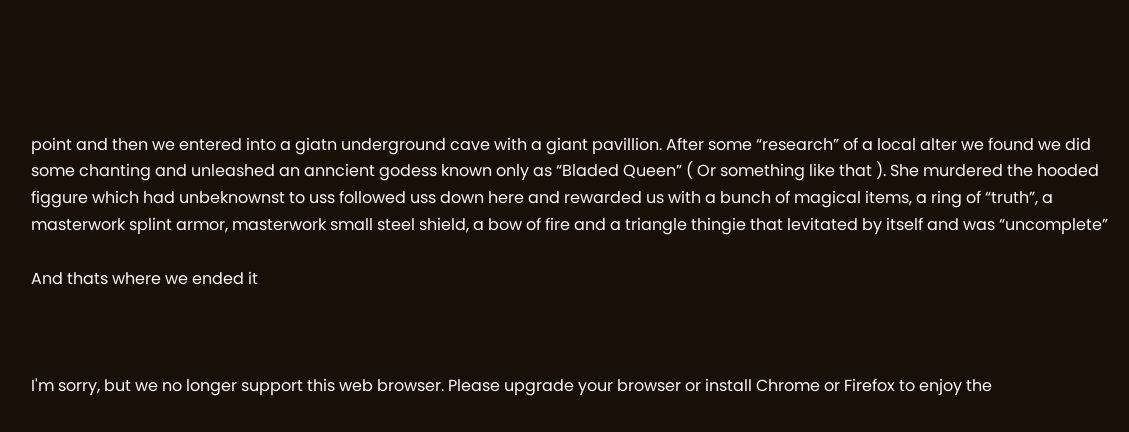point and then we entered into a giatn underground cave with a giant pavillion. After some “research” of a local alter we found we did some chanting and unleashed an anncient godess known only as “Bladed Queen” ( Or something like that ). She murdered the hooded figgure which had unbeknownst to uss followed uss down here and rewarded us with a bunch of magical items, a ring of “truth”, a masterwork splint armor, masterwork small steel shield, a bow of fire and a triangle thingie that levitated by itself and was “uncomplete”

And thats where we ended it



I'm sorry, but we no longer support this web browser. Please upgrade your browser or install Chrome or Firefox to enjoy the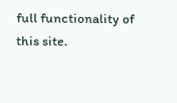full functionality of this site.